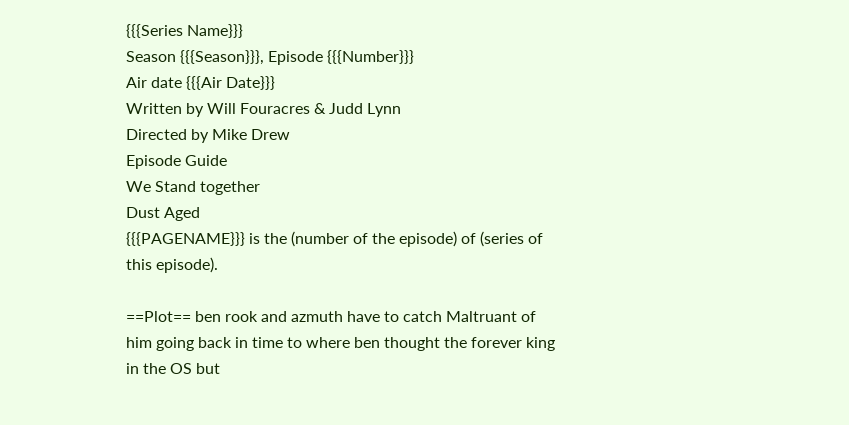{{{Series Name}}}
Season {{{Season}}}, Episode {{{Number}}}
Air date {{{Air Date}}}
Written by Will Fouracres & Judd Lynn
Directed by Mike Drew
Episode Guide
We Stand together
Dust Aged
{{{PAGENAME}}} is the (number of the episode) of (series of this episode).

==Plot== ben rook and azmuth have to catch Maltruant of him going back in time to where ben thought the forever king in the OS but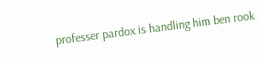professer pardox is handling him ben rook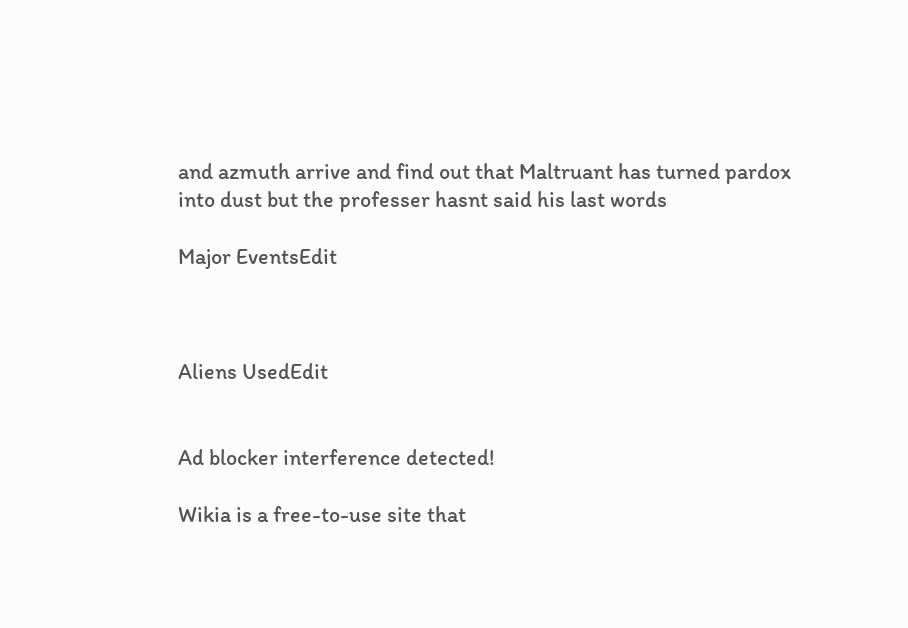and azmuth arrive and find out that Maltruant has turned pardox into dust but the professer hasnt said his last words

Major EventsEdit



Aliens UsedEdit


Ad blocker interference detected!

Wikia is a free-to-use site that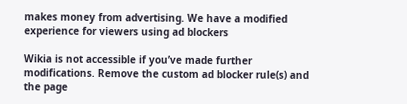makes money from advertising. We have a modified experience for viewers using ad blockers

Wikia is not accessible if you’ve made further modifications. Remove the custom ad blocker rule(s) and the page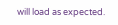will load as expected.